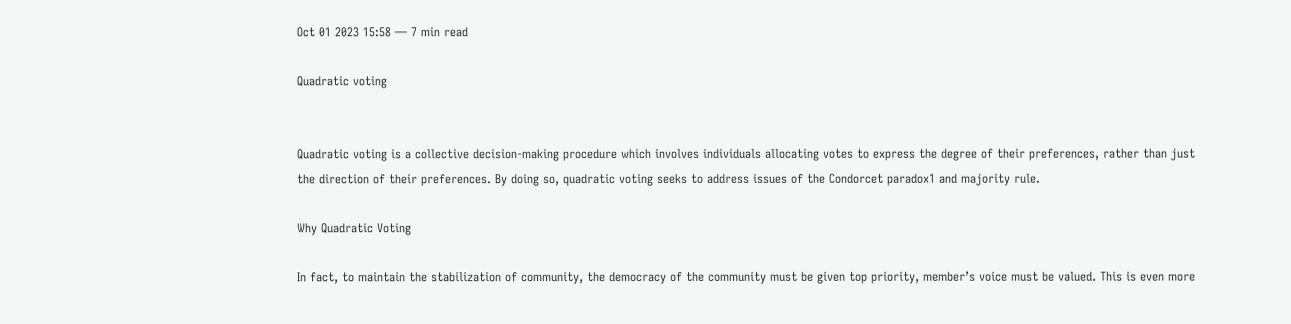Oct 01 2023 15:58 — 7 min read

Quadratic voting


Quadratic voting is a collective decision-making procedure which involves individuals allocating votes to express the degree of their preferences, rather than just the direction of their preferences. By doing so, quadratic voting seeks to address issues of the Condorcet paradox1 and majority rule.

Why Quadratic Voting

In fact, to maintain the stabilization of community, the democracy of the community must be given top priority, member’s voice must be valued. This is even more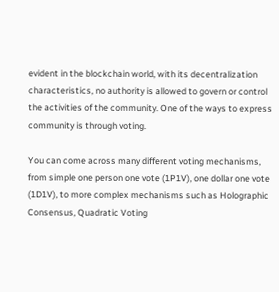evident in the blockchain world, with its decentralization characteristics, no authority is allowed to govern or control the activities of the community. One of the ways to express community is through voting.

You can come across many different voting mechanisms, from simple one person one vote (1P1V), one dollar one vote (1D1V), to more complex mechanisms such as Holographic Consensus, Quadratic Voting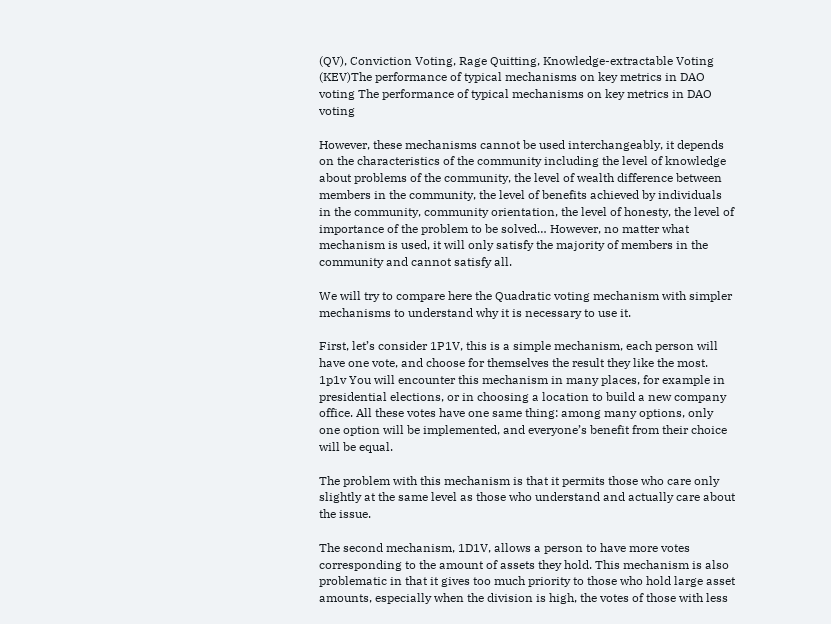(QV), Conviction Voting, Rage Quitting, Knowledge-extractable Voting (KEV)The performance of typical mechanisms on key metrics in DAO voting The performance of typical mechanisms on key metrics in DAO voting

However, these mechanisms cannot be used interchangeably, it depends on the characteristics of the community including the level of knowledge about problems of the community, the level of wealth difference between members in the community, the level of benefits achieved by individuals in the community, community orientation, the level of honesty, the level of importance of the problem to be solved… However, no matter what mechanism is used, it will only satisfy the majority of members in the community and cannot satisfy all.

We will try to compare here the Quadratic voting mechanism with simpler mechanisms to understand why it is necessary to use it.

First, let’s consider 1P1V, this is a simple mechanism, each person will have one vote, and choose for themselves the result they like the most. 1p1v You will encounter this mechanism in many places, for example in presidential elections, or in choosing a location to build a new company office. All these votes have one same thing: among many options, only one option will be implemented, and everyone’s benefit from their choice will be equal.

The problem with this mechanism is that it permits those who care only slightly at the same level as those who understand and actually care about the issue.

The second mechanism, 1D1V, allows a person to have more votes corresponding to the amount of assets they hold. This mechanism is also problematic in that it gives too much priority to those who hold large asset amounts, especially when the division is high, the votes of those with less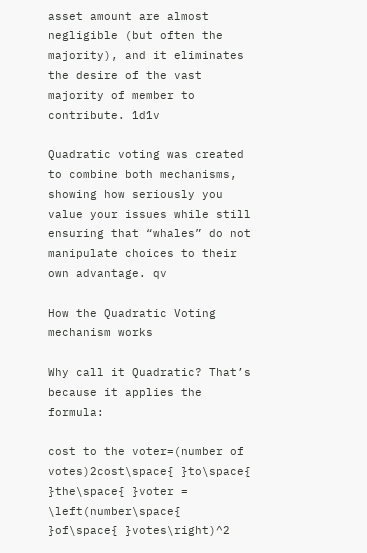asset amount are almost negligible (but often the majority), and it eliminates the desire of the vast majority of member to contribute. 1d1v

Quadratic voting was created to combine both mechanisms, showing how seriously you value your issues while still ensuring that “whales” do not manipulate choices to their own advantage. qv

How the Quadratic Voting mechanism works

Why call it Quadratic? That’s because it applies the formula:

cost to the voter=(number of votes)2cost\space{ }to\space{ }the\space{ }voter = \left(number\space{ }of\space{ }votes\right)^2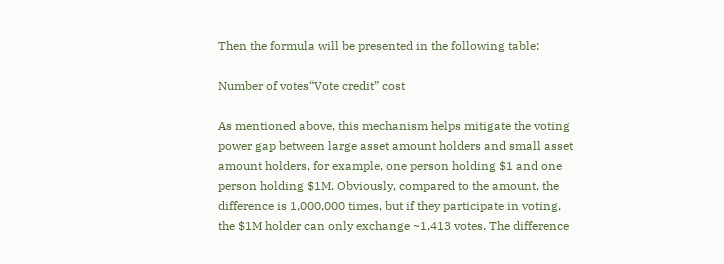Then the formula will be presented in the following table:

Number of votes“Vote credit” cost

As mentioned above, this mechanism helps mitigate the voting power gap between large asset amount holders and small asset amount holders, for example, one person holding $1 and one person holding $1M. Obviously, compared to the amount, the difference is 1,000,000 times, but if they participate in voting, the $1M holder can only exchange ~1,413 votes. The difference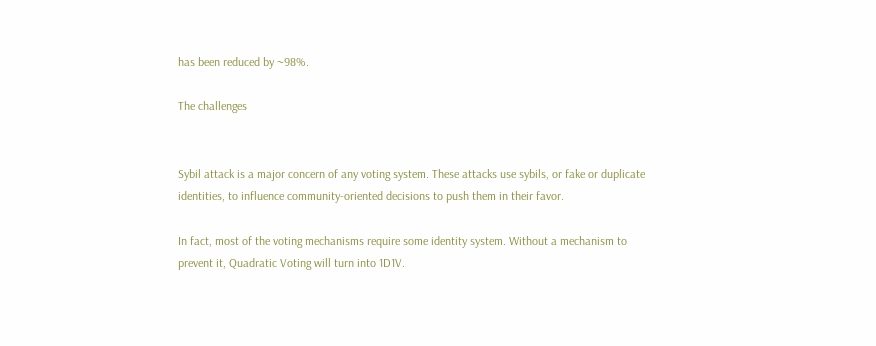has been reduced by ~98%.

The challenges


Sybil attack is a major concern of any voting system. These attacks use sybils, or fake or duplicate identities, to influence community-oriented decisions to push them in their favor.

In fact, most of the voting mechanisms require some identity system. Without a mechanism to prevent it, Quadratic Voting will turn into 1D1V.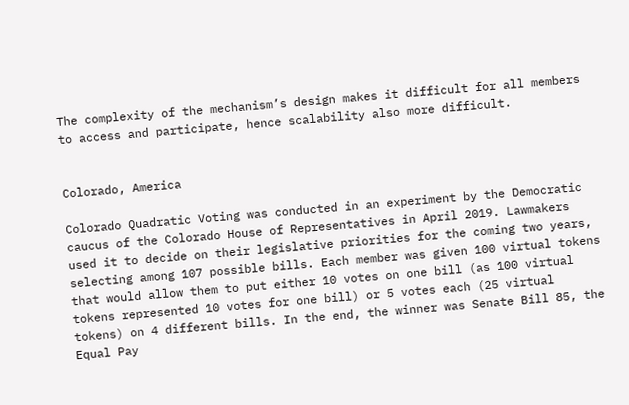The complexity of the mechanism’s design makes it difficult for all members to access and participate, hence scalability also more difficult.


Colorado, America

Colorado Quadratic Voting was conducted in an experiment by the Democratic caucus of the Colorado House of Representatives in April 2019. Lawmakers used it to decide on their legislative priorities for the coming two years, selecting among 107 possible bills. Each member was given 100 virtual tokens that would allow them to put either 10 votes on one bill (as 100 virtual tokens represented 10 votes for one bill) or 5 votes each (25 virtual tokens) on 4 different bills. In the end, the winner was Senate Bill 85, the Equal Pay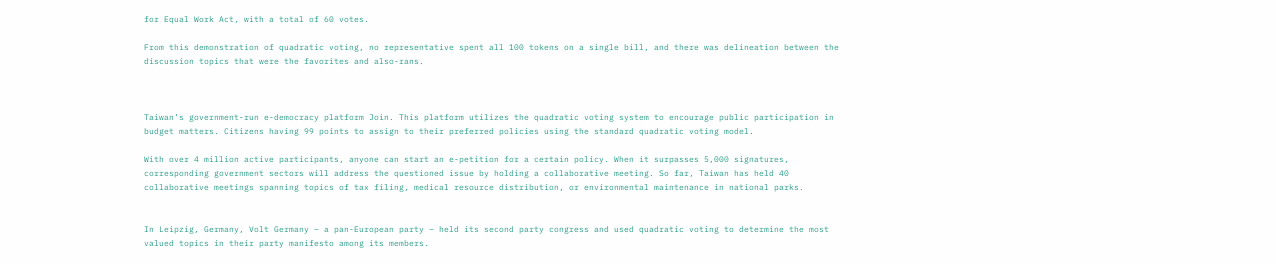for Equal Work Act, with a total of 60 votes.

From this demonstration of quadratic voting, no representative spent all 100 tokens on a single bill, and there was delineation between the discussion topics that were the favorites and also-rans.



Taiwan’s government-run e-democracy platform Join. This platform utilizes the quadratic voting system to encourage public participation in budget matters. Citizens having 99 points to assign to their preferred policies using the standard quadratic voting model.

With over 4 million active participants, anyone can start an e-petition for a certain policy. When it surpasses 5,000 signatures, corresponding government sectors will address the questioned issue by holding a collaborative meeting. So far, Taiwan has held 40 collaborative meetings spanning topics of tax filing, medical resource distribution, or environmental maintenance in national parks.


In Leipzig, Germany, Volt Germany – a pan-European party – held its second party congress and used quadratic voting to determine the most valued topics in their party manifesto among its members.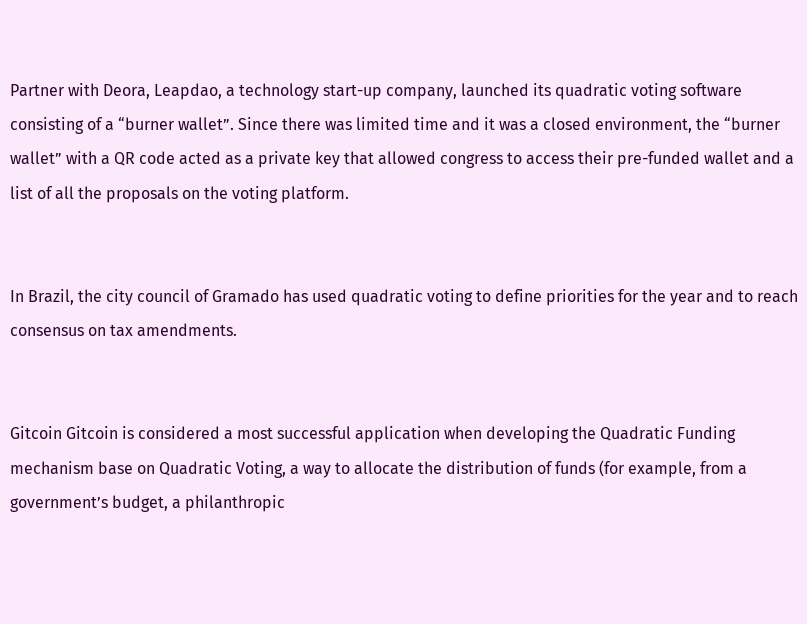Partner with Deora, Leapdao, a technology start-up company, launched its quadratic voting software consisting of a “burner wallet”. Since there was limited time and it was a closed environment, the “burner wallet” with a QR code acted as a private key that allowed congress to access their pre-funded wallet and a list of all the proposals on the voting platform.


In Brazil, the city council of Gramado has used quadratic voting to define priorities for the year and to reach consensus on tax amendments.


Gitcoin Gitcoin is considered a most successful application when developing the Quadratic Funding mechanism base on Quadratic Voting, a way to allocate the distribution of funds (for example, from a government’s budget, a philanthropic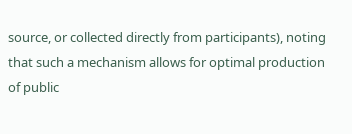source, or collected directly from participants), noting that such a mechanism allows for optimal production of public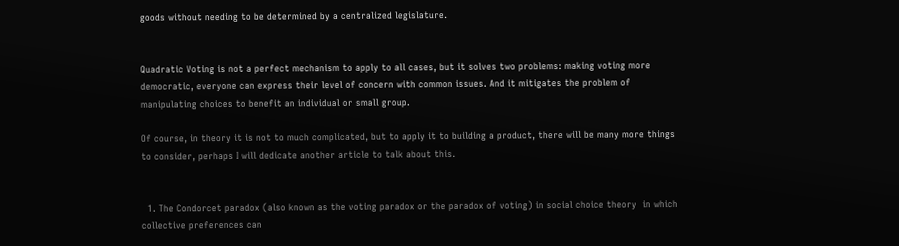goods without needing to be determined by a centralized legislature.


Quadratic Voting is not a perfect mechanism to apply to all cases, but it solves two problems: making voting more democratic, everyone can express their level of concern with common issues. And it mitigates the problem of manipulating choices to benefit an individual or small group.

Of course, in theory it is not to much complicated, but to apply it to building a product, there will be many more things to consider, perhaps I will dedicate another article to talk about this.


  1. The Condorcet paradox (also known as the voting paradox or the paradox of voting) in social choice theory  in which collective preferences can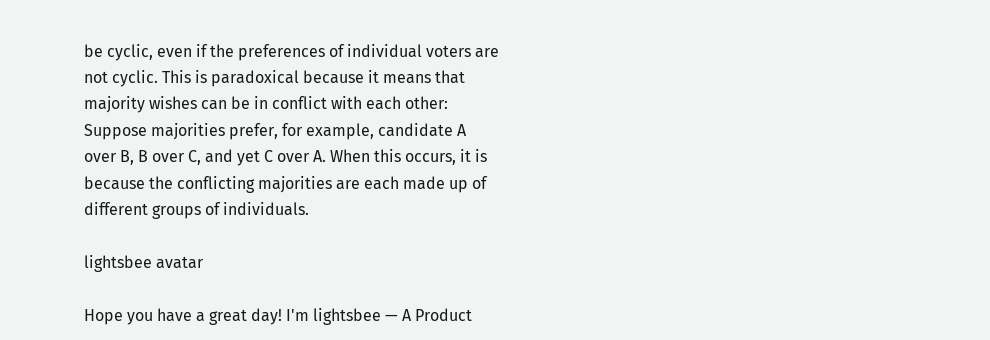be cyclic, even if the preferences of individual voters are not cyclic. This is paradoxical because it means that majority wishes can be in conflict with each other: Suppose majorities prefer, for example, candidate A over B, B over C, and yet C over A. When this occurs, it is because the conflicting majorities are each made up of different groups of individuals.

lightsbee avatar

Hope you have a great day! I'm lightsbee — A Product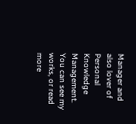Manager and also lover of Personal Knowledge Management. You can see my works, or read more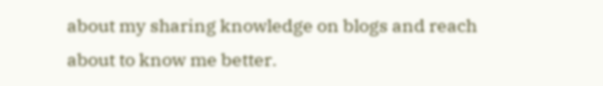about my sharing knowledge on blogs and reach about to know me better.